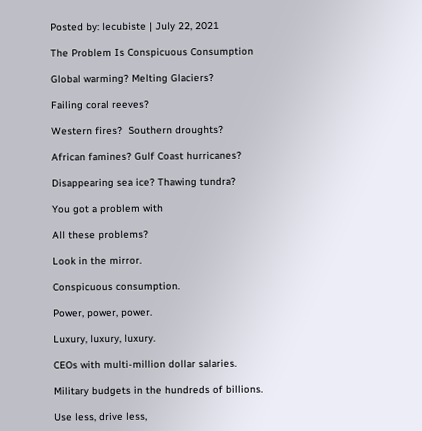Posted by: lecubiste | July 22, 2021

The Problem Is Conspicuous Consumption

Global warming? Melting Glaciers?

Failing coral reeves?

Western fires?  Southern droughts?

African famines? Gulf Coast hurricanes?

Disappearing sea ice? Thawing tundra?

You got a problem with

All these problems?

Look in the mirror.

Conspicuous consumption.

Power, power, power.

Luxury, luxury, luxury.

CEOs with multi-million dollar salaries.

Military budgets in the hundreds of billions.

Use less, drive less,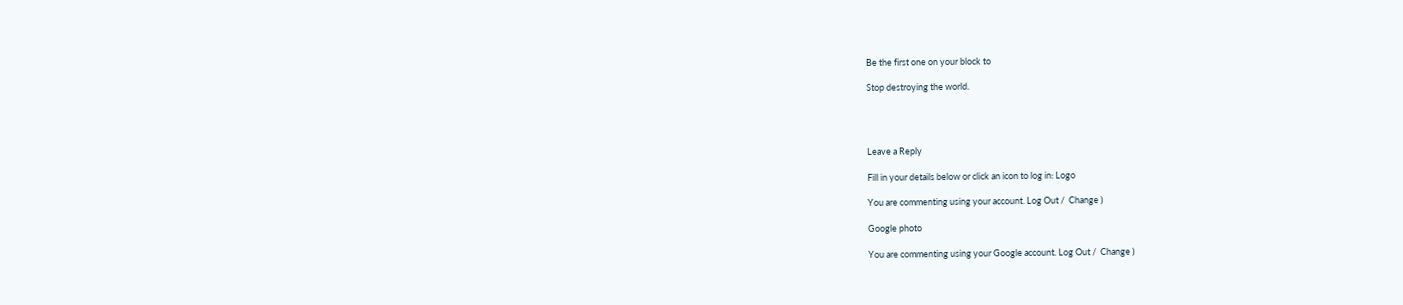Be the first one on your block to

Stop destroying the world.




Leave a Reply

Fill in your details below or click an icon to log in: Logo

You are commenting using your account. Log Out /  Change )

Google photo

You are commenting using your Google account. Log Out /  Change )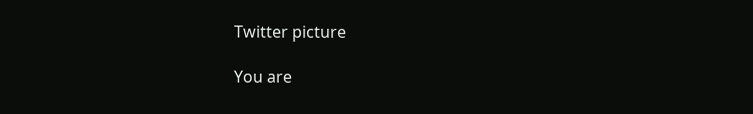Twitter picture

You are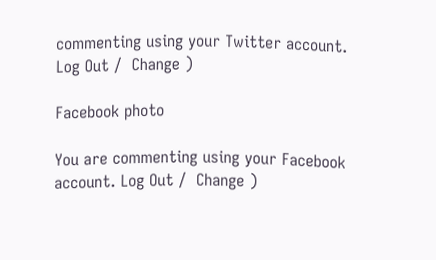commenting using your Twitter account. Log Out /  Change )

Facebook photo

You are commenting using your Facebook account. Log Out /  Change )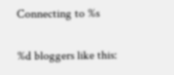Connecting to %s


%d bloggers like this: